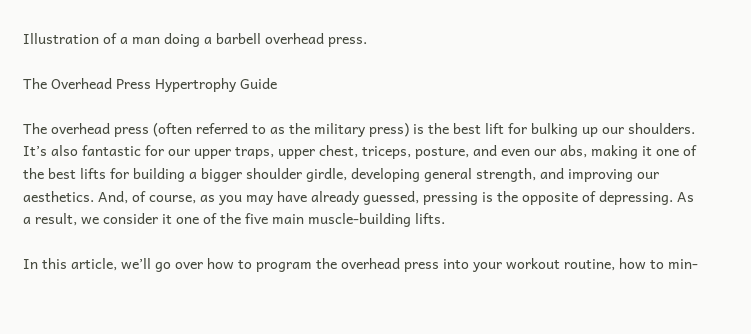Illustration of a man doing a barbell overhead press.

The Overhead Press Hypertrophy Guide

The overhead press (often referred to as the military press) is the best lift for bulking up our shoulders. It’s also fantastic for our upper traps, upper chest, triceps, posture, and even our abs, making it one of the best lifts for building a bigger shoulder girdle, developing general strength, and improving our aesthetics. And, of course, as you may have already guessed, pressing is the opposite of depressing. As a result, we consider it one of the five main muscle-building lifts.

In this article, we’ll go over how to program the overhead press into your workout routine, how to min-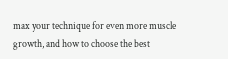max your technique for even more muscle growth, and how to choose the best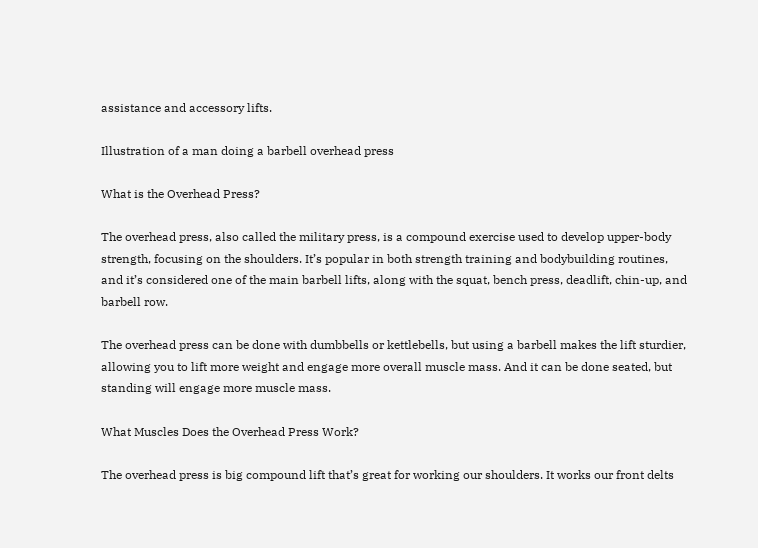assistance and accessory lifts.

Illustration of a man doing a barbell overhead press

What is the Overhead Press?

The overhead press, also called the military press, is a compound exercise used to develop upper-body strength, focusing on the shoulders. It’s popular in both strength training and bodybuilding routines, and it’s considered one of the main barbell lifts, along with the squat, bench press, deadlift, chin-up, and barbell row.

The overhead press can be done with dumbbells or kettlebells, but using a barbell makes the lift sturdier, allowing you to lift more weight and engage more overall muscle mass. And it can be done seated, but standing will engage more muscle mass.

What Muscles Does the Overhead Press Work?

The overhead press is big compound lift that’s great for working our shoulders. It works our front delts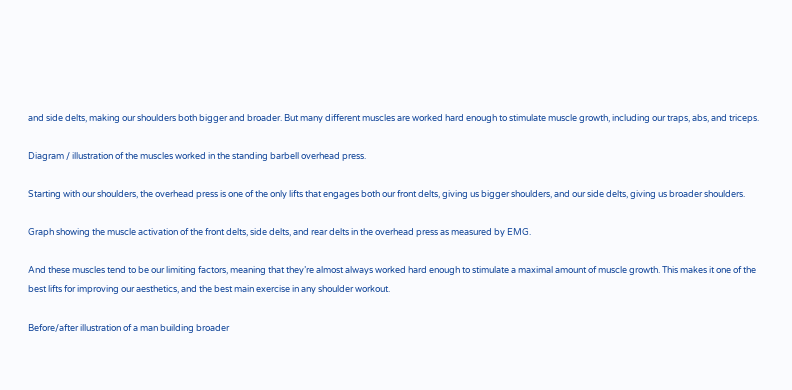and side delts, making our shoulders both bigger and broader. But many different muscles are worked hard enough to stimulate muscle growth, including our traps, abs, and triceps.

Diagram / illustration of the muscles worked in the standing barbell overhead press.

Starting with our shoulders, the overhead press is one of the only lifts that engages both our front delts, giving us bigger shoulders, and our side delts, giving us broader shoulders.

Graph showing the muscle activation of the front delts, side delts, and rear delts in the overhead press as measured by EMG.

And these muscles tend to be our limiting factors, meaning that they’re almost always worked hard enough to stimulate a maximal amount of muscle growth. This makes it one of the best lifts for improving our aesthetics, and the best main exercise in any shoulder workout.

Before/after illustration of a man building broader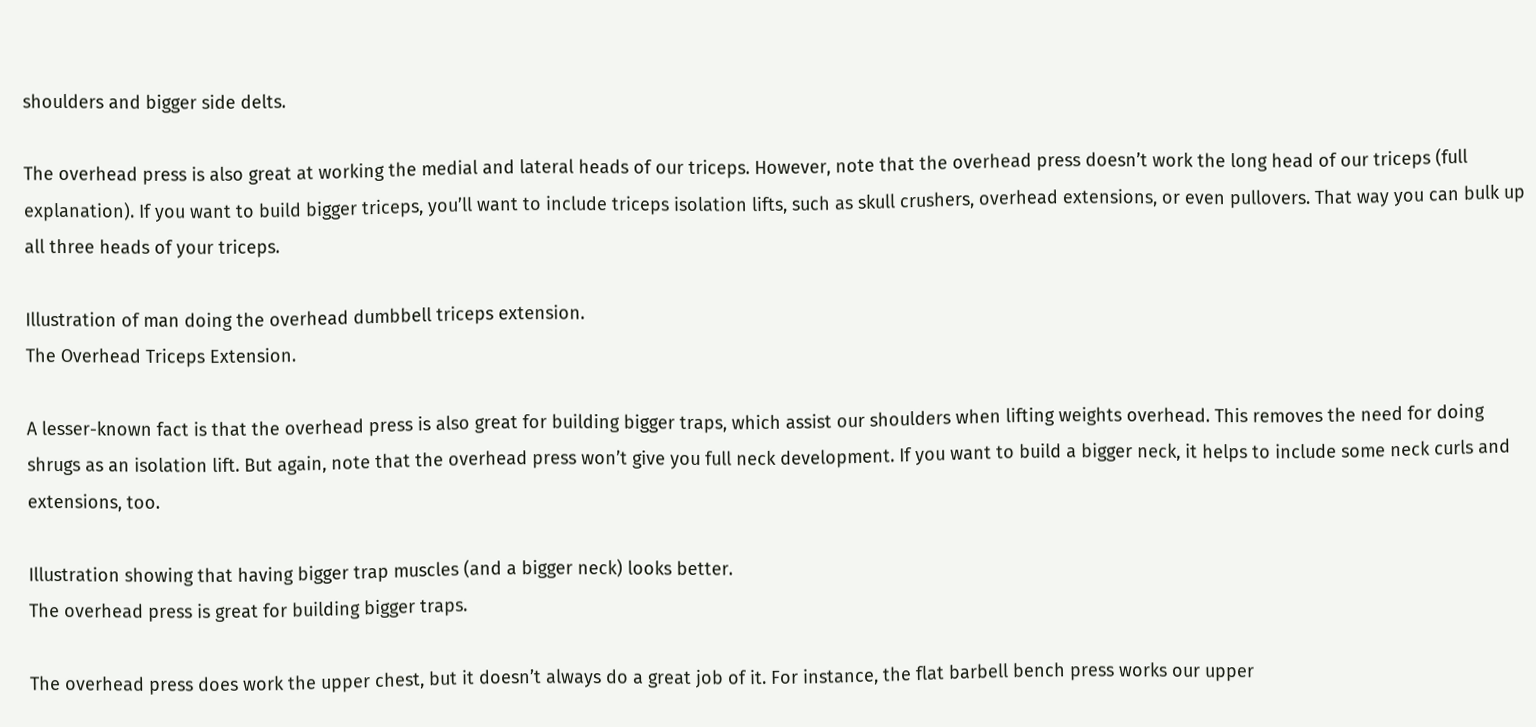shoulders and bigger side delts.

The overhead press is also great at working the medial and lateral heads of our triceps. However, note that the overhead press doesn’t work the long head of our triceps (full explanation). If you want to build bigger triceps, you’ll want to include triceps isolation lifts, such as skull crushers, overhead extensions, or even pullovers. That way you can bulk up all three heads of your triceps.

Illustration of man doing the overhead dumbbell triceps extension.
The Overhead Triceps Extension.

A lesser-known fact is that the overhead press is also great for building bigger traps, which assist our shoulders when lifting weights overhead. This removes the need for doing shrugs as an isolation lift. But again, note that the overhead press won’t give you full neck development. If you want to build a bigger neck, it helps to include some neck curls and extensions, too.

Illustration showing that having bigger trap muscles (and a bigger neck) looks better.
The overhead press is great for building bigger traps.

The overhead press does work the upper chest, but it doesn’t always do a great job of it. For instance, the flat barbell bench press works our upper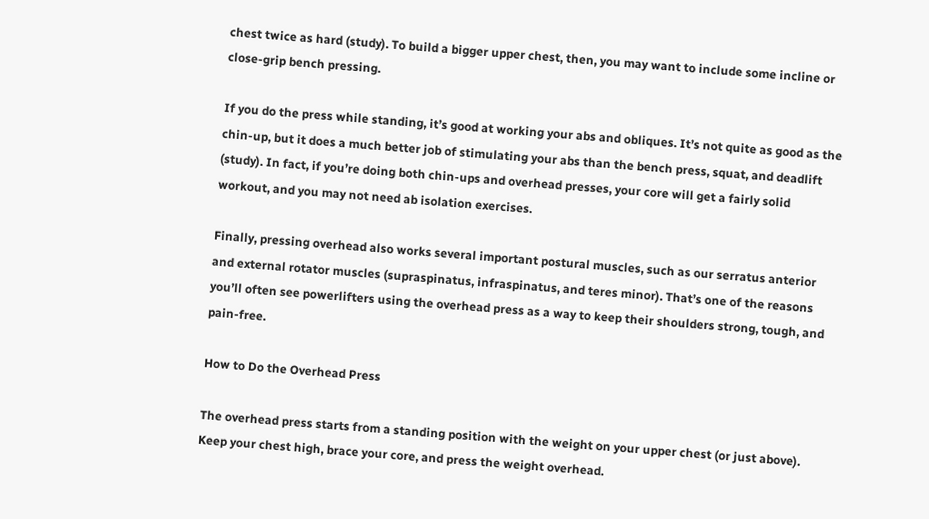chest twice as hard (study). To build a bigger upper chest, then, you may want to include some incline or close-grip bench pressing.

If you do the press while standing, it’s good at working your abs and obliques. It’s not quite as good as the chin-up, but it does a much better job of stimulating your abs than the bench press, squat, and deadlift (study). In fact, if you’re doing both chin-ups and overhead presses, your core will get a fairly solid workout, and you may not need ab isolation exercises.

Finally, pressing overhead also works several important postural muscles, such as our serratus anterior and external rotator muscles (supraspinatus, infraspinatus, and teres minor). That’s one of the reasons you’ll often see powerlifters using the overhead press as a way to keep their shoulders strong, tough, and pain-free.

How to Do the Overhead Press

The overhead press starts from a standing position with the weight on your upper chest (or just above). Keep your chest high, brace your core, and press the weight overhead.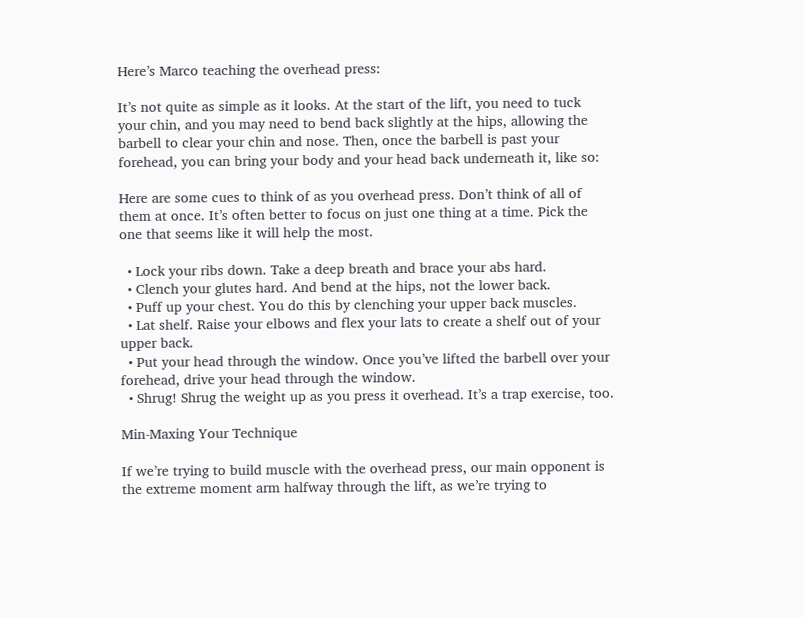Here’s Marco teaching the overhead press:

It’s not quite as simple as it looks. At the start of the lift, you need to tuck your chin, and you may need to bend back slightly at the hips, allowing the barbell to clear your chin and nose. Then, once the barbell is past your forehead, you can bring your body and your head back underneath it, like so:

Here are some cues to think of as you overhead press. Don’t think of all of them at once. It’s often better to focus on just one thing at a time. Pick the one that seems like it will help the most.

  • Lock your ribs down. Take a deep breath and brace your abs hard.
  • Clench your glutes hard. And bend at the hips, not the lower back.
  • Puff up your chest. You do this by clenching your upper back muscles.
  • Lat shelf. Raise your elbows and flex your lats to create a shelf out of your upper back.
  • Put your head through the window. Once you’ve lifted the barbell over your forehead, drive your head through the window.
  • Shrug! Shrug the weight up as you press it overhead. It’s a trap exercise, too.

Min-Maxing Your Technique

If we’re trying to build muscle with the overhead press, our main opponent is the extreme moment arm halfway through the lift, as we’re trying to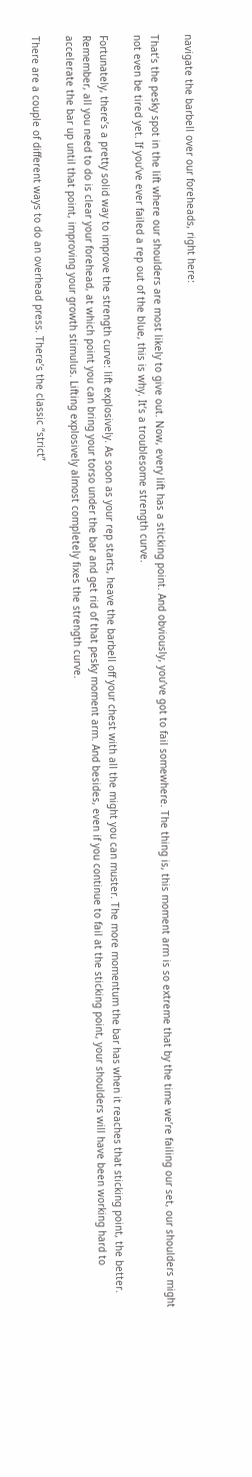navigate the barbell over our foreheads, right here:

That’s the pesky spot in the lift where our shoulders are most likely to give out. Now, every lift has a sticking point. And obviously, you’ve got to fail somewhere. The thing is, this moment arm is so extreme that by the time we’re failing our set, our shoulders might not even be tired yet. If you’ve ever failed a rep out of the blue, this is why. It’s a troublesome strength curve.

Fortunately, there’s a pretty solid way to improve the strength curve: lift explosively. As soon as your rep starts, heave the barbell off your chest with all the might you can muster. The more momentum the bar has when it reaches that sticking point, the better. Remember, all you need to do is clear your forehead, at which point you can bring your torso under the bar and get rid of that pesky moment arm. And besides, even if you continue to fail at the sticking point, your shoulders will have been working hard to accelerate the bar up until that point, improving your growth stimulus. Lifting explosively almost completely fixes the strength curve.

There are a couple of different ways to do an overhead press. There’s the classic “strict”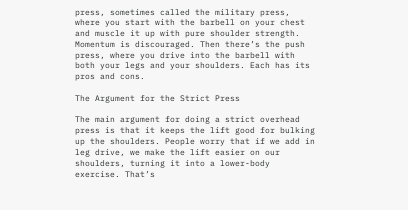press, sometimes called the military press, where you start with the barbell on your chest and muscle it up with pure shoulder strength. Momentum is discouraged. Then there’s the push press, where you drive into the barbell with both your legs and your shoulders. Each has its pros and cons.

The Argument for the Strict Press

The main argument for doing a strict overhead press is that it keeps the lift good for bulking up the shoulders. People worry that if we add in leg drive, we make the lift easier on our shoulders, turning it into a lower-body exercise. That’s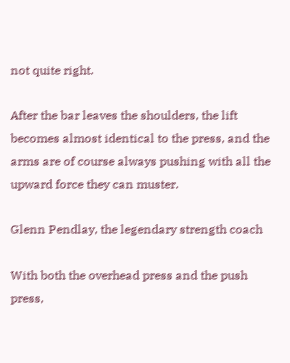not quite right.

After the bar leaves the shoulders, the lift becomes almost identical to the press, and the arms are of course always pushing with all the upward force they can muster.

Glenn Pendlay, the legendary strength coach

With both the overhead press and the push press,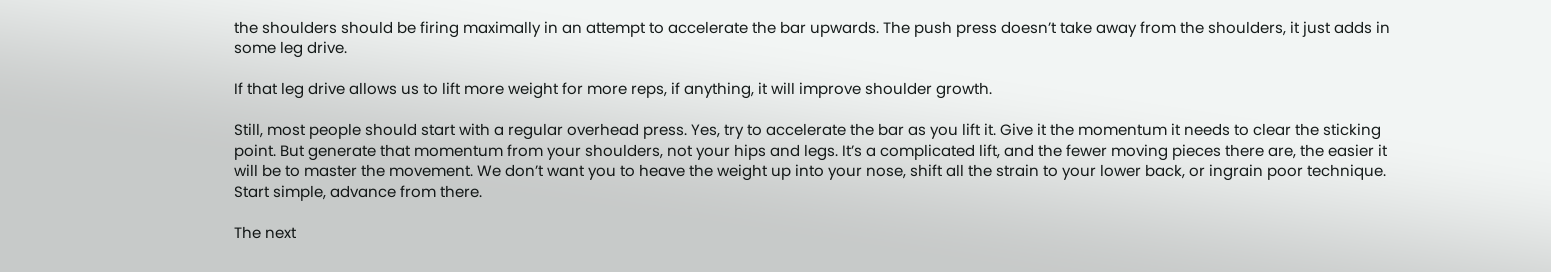the shoulders should be firing maximally in an attempt to accelerate the bar upwards. The push press doesn’t take away from the shoulders, it just adds in some leg drive.

If that leg drive allows us to lift more weight for more reps, if anything, it will improve shoulder growth.

Still, most people should start with a regular overhead press. Yes, try to accelerate the bar as you lift it. Give it the momentum it needs to clear the sticking point. But generate that momentum from your shoulders, not your hips and legs. It’s a complicated lift, and the fewer moving pieces there are, the easier it will be to master the movement. We don’t want you to heave the weight up into your nose, shift all the strain to your lower back, or ingrain poor technique. Start simple, advance from there.

The next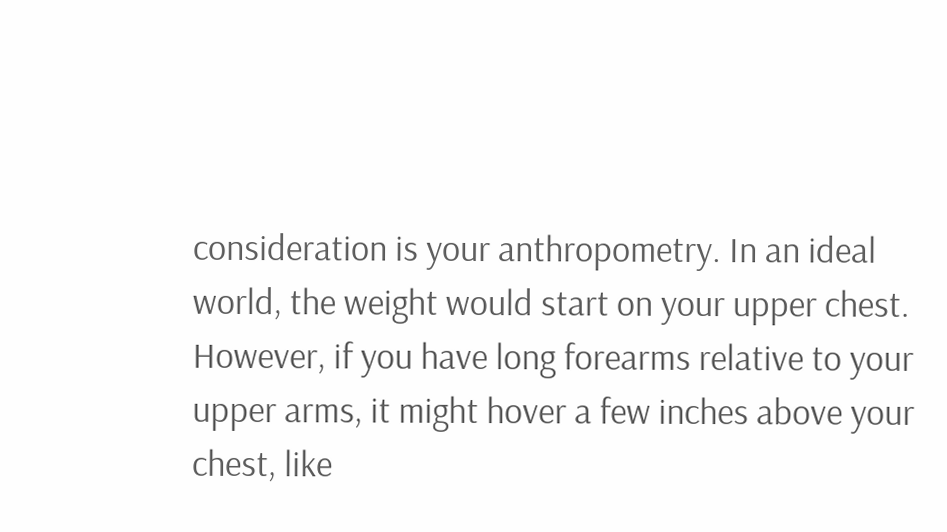consideration is your anthropometry. In an ideal world, the weight would start on your upper chest. However, if you have long forearms relative to your upper arms, it might hover a few inches above your chest, like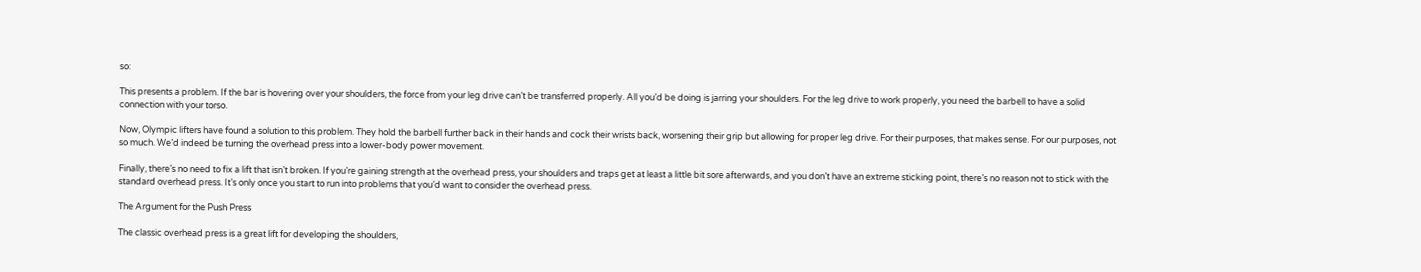so:

This presents a problem. If the bar is hovering over your shoulders, the force from your leg drive can’t be transferred properly. All you’d be doing is jarring your shoulders. For the leg drive to work properly, you need the barbell to have a solid connection with your torso.

Now, Olympic lifters have found a solution to this problem. They hold the barbell further back in their hands and cock their wrists back, worsening their grip but allowing for proper leg drive. For their purposes, that makes sense. For our purposes, not so much. We’d indeed be turning the overhead press into a lower-body power movement.

Finally, there’s no need to fix a lift that isn’t broken. If you’re gaining strength at the overhead press, your shoulders and traps get at least a little bit sore afterwards, and you don’t have an extreme sticking point, there’s no reason not to stick with the standard overhead press. It’s only once you start to run into problems that you’d want to consider the overhead press.

The Argument for the Push Press

The classic overhead press is a great lift for developing the shoulders,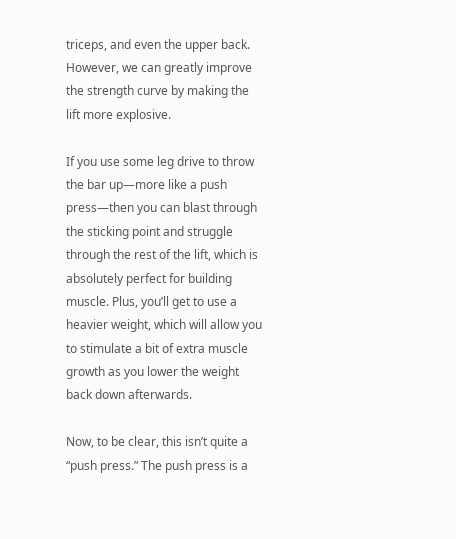triceps, and even the upper back. However, we can greatly improve the strength curve by making the lift more explosive.

If you use some leg drive to throw the bar up—more like a push press—then you can blast through the sticking point and struggle through the rest of the lift, which is absolutely perfect for building muscle. Plus, you’ll get to use a heavier weight, which will allow you to stimulate a bit of extra muscle growth as you lower the weight back down afterwards.

Now, to be clear, this isn’t quite a “push press.” The push press is a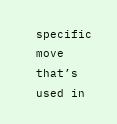specific move that’s used in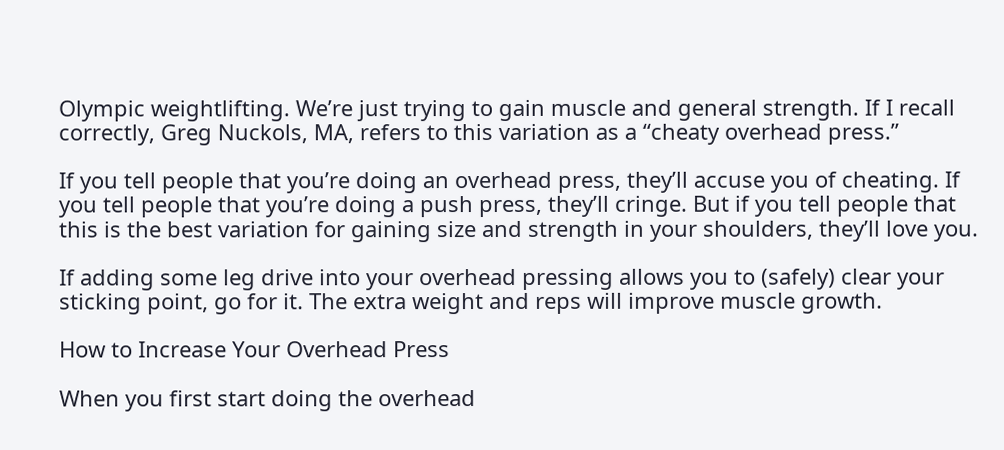Olympic weightlifting. We’re just trying to gain muscle and general strength. If I recall correctly, Greg Nuckols, MA, refers to this variation as a “cheaty overhead press.”

If you tell people that you’re doing an overhead press, they’ll accuse you of cheating. If you tell people that you’re doing a push press, they’ll cringe. But if you tell people that this is the best variation for gaining size and strength in your shoulders, they’ll love you.

If adding some leg drive into your overhead pressing allows you to (safely) clear your sticking point, go for it. The extra weight and reps will improve muscle growth.

How to Increase Your Overhead Press

When you first start doing the overhead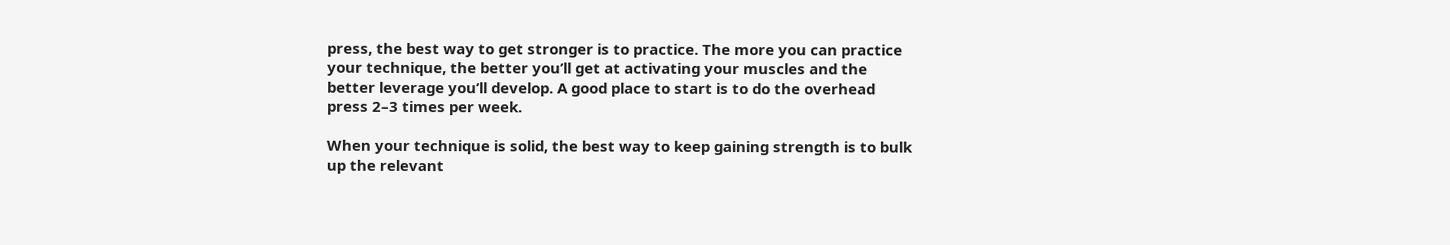press, the best way to get stronger is to practice. The more you can practice your technique, the better you’ll get at activating your muscles and the better leverage you’ll develop. A good place to start is to do the overhead press 2–3 times per week.

When your technique is solid, the best way to keep gaining strength is to bulk up the relevant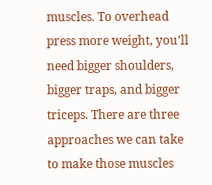muscles. To overhead press more weight, you’ll need bigger shoulders, bigger traps, and bigger triceps. There are three approaches we can take to make those muscles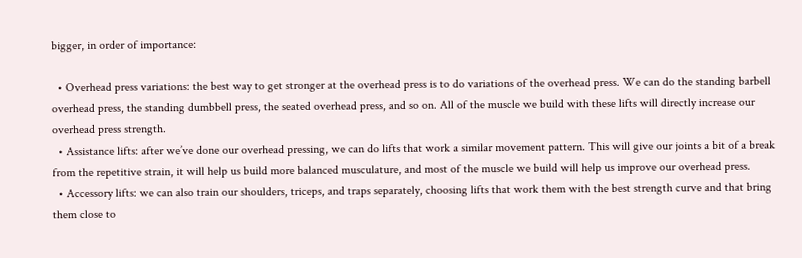bigger, in order of importance:

  • Overhead press variations: the best way to get stronger at the overhead press is to do variations of the overhead press. We can do the standing barbell overhead press, the standing dumbbell press, the seated overhead press, and so on. All of the muscle we build with these lifts will directly increase our overhead press strength.
  • Assistance lifts: after we’ve done our overhead pressing, we can do lifts that work a similar movement pattern. This will give our joints a bit of a break from the repetitive strain, it will help us build more balanced musculature, and most of the muscle we build will help us improve our overhead press.
  • Accessory lifts: we can also train our shoulders, triceps, and traps separately, choosing lifts that work them with the best strength curve and that bring them close to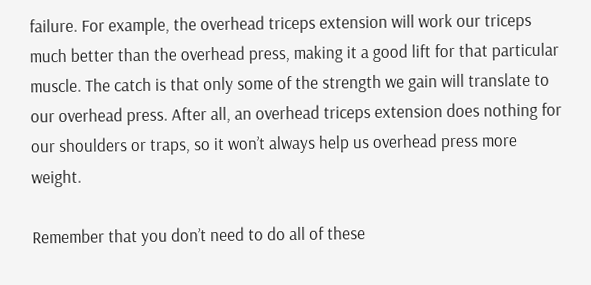failure. For example, the overhead triceps extension will work our triceps much better than the overhead press, making it a good lift for that particular muscle. The catch is that only some of the strength we gain will translate to our overhead press. After all, an overhead triceps extension does nothing for our shoulders or traps, so it won’t always help us overhead press more weight.

Remember that you don’t need to do all of these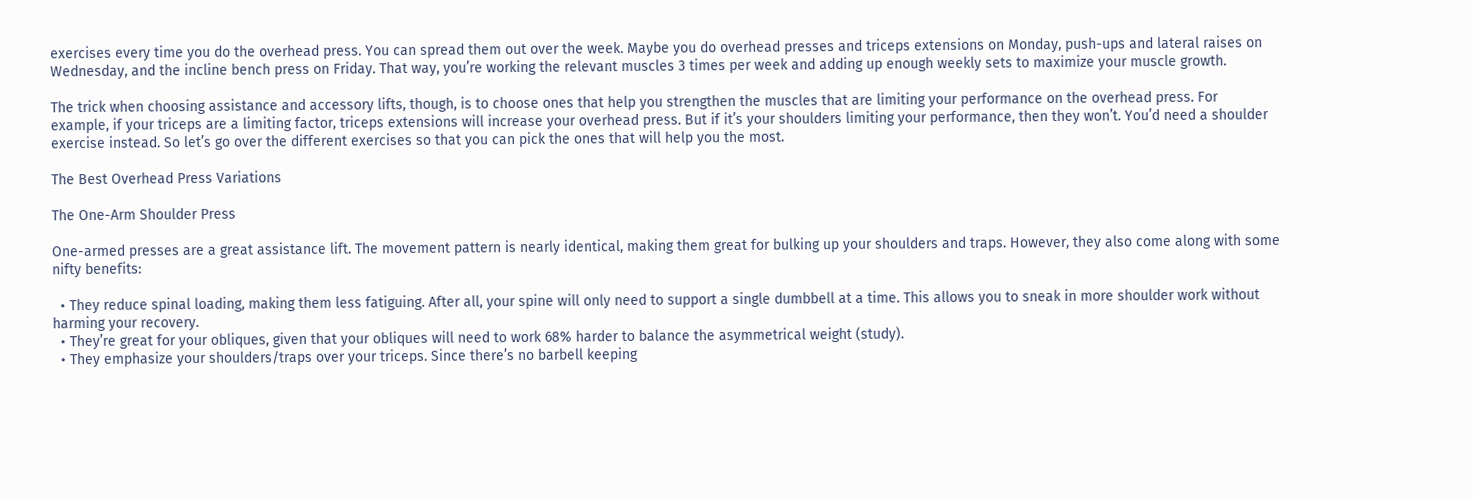exercises every time you do the overhead press. You can spread them out over the week. Maybe you do overhead presses and triceps extensions on Monday, push-ups and lateral raises on Wednesday, and the incline bench press on Friday. That way, you’re working the relevant muscles 3 times per week and adding up enough weekly sets to maximize your muscle growth.

The trick when choosing assistance and accessory lifts, though, is to choose ones that help you strengthen the muscles that are limiting your performance on the overhead press. For example, if your triceps are a limiting factor, triceps extensions will increase your overhead press. But if it’s your shoulders limiting your performance, then they won’t. You’d need a shoulder exercise instead. So let’s go over the different exercises so that you can pick the ones that will help you the most.

The Best Overhead Press Variations

The One-Arm Shoulder Press

One-armed presses are a great assistance lift. The movement pattern is nearly identical, making them great for bulking up your shoulders and traps. However, they also come along with some nifty benefits:

  • They reduce spinal loading, making them less fatiguing. After all, your spine will only need to support a single dumbbell at a time. This allows you to sneak in more shoulder work without harming your recovery.
  • They’re great for your obliques, given that your obliques will need to work 68% harder to balance the asymmetrical weight (study).
  • They emphasize your shoulders/traps over your triceps. Since there’s no barbell keeping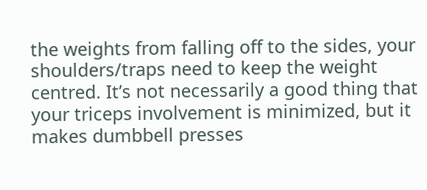the weights from falling off to the sides, your shoulders/traps need to keep the weight centred. It’s not necessarily a good thing that your triceps involvement is minimized, but it makes dumbbell presses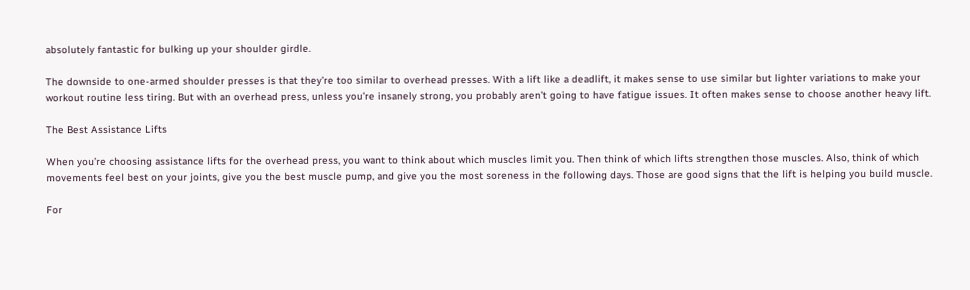absolutely fantastic for bulking up your shoulder girdle.

The downside to one-armed shoulder presses is that they’re too similar to overhead presses. With a lift like a deadlift, it makes sense to use similar but lighter variations to make your workout routine less tiring. But with an overhead press, unless you’re insanely strong, you probably aren’t going to have fatigue issues. It often makes sense to choose another heavy lift.

The Best Assistance Lifts

When you’re choosing assistance lifts for the overhead press, you want to think about which muscles limit you. Then think of which lifts strengthen those muscles. Also, think of which movements feel best on your joints, give you the best muscle pump, and give you the most soreness in the following days. Those are good signs that the lift is helping you build muscle.

For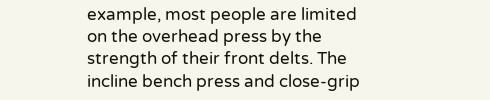example, most people are limited on the overhead press by the strength of their front delts. The incline bench press and close-grip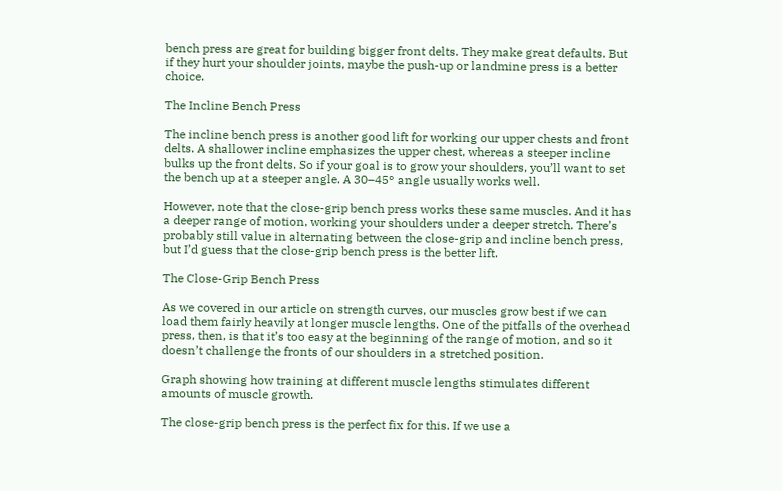bench press are great for building bigger front delts. They make great defaults. But if they hurt your shoulder joints, maybe the push-up or landmine press is a better choice.

The Incline Bench Press

The incline bench press is another good lift for working our upper chests and front delts. A shallower incline emphasizes the upper chest, whereas a steeper incline bulks up the front delts. So if your goal is to grow your shoulders, you’ll want to set the bench up at a steeper angle. A 30–45° angle usually works well.

However, note that the close-grip bench press works these same muscles. And it has a deeper range of motion, working your shoulders under a deeper stretch. There’s probably still value in alternating between the close-grip and incline bench press, but I’d guess that the close-grip bench press is the better lift.

The Close-Grip Bench Press

As we covered in our article on strength curves, our muscles grow best if we can load them fairly heavily at longer muscle lengths. One of the pitfalls of the overhead press, then, is that it’s too easy at the beginning of the range of motion, and so it doesn’t challenge the fronts of our shoulders in a stretched position.

Graph showing how training at different muscle lengths stimulates different amounts of muscle growth.

The close-grip bench press is the perfect fix for this. If we use a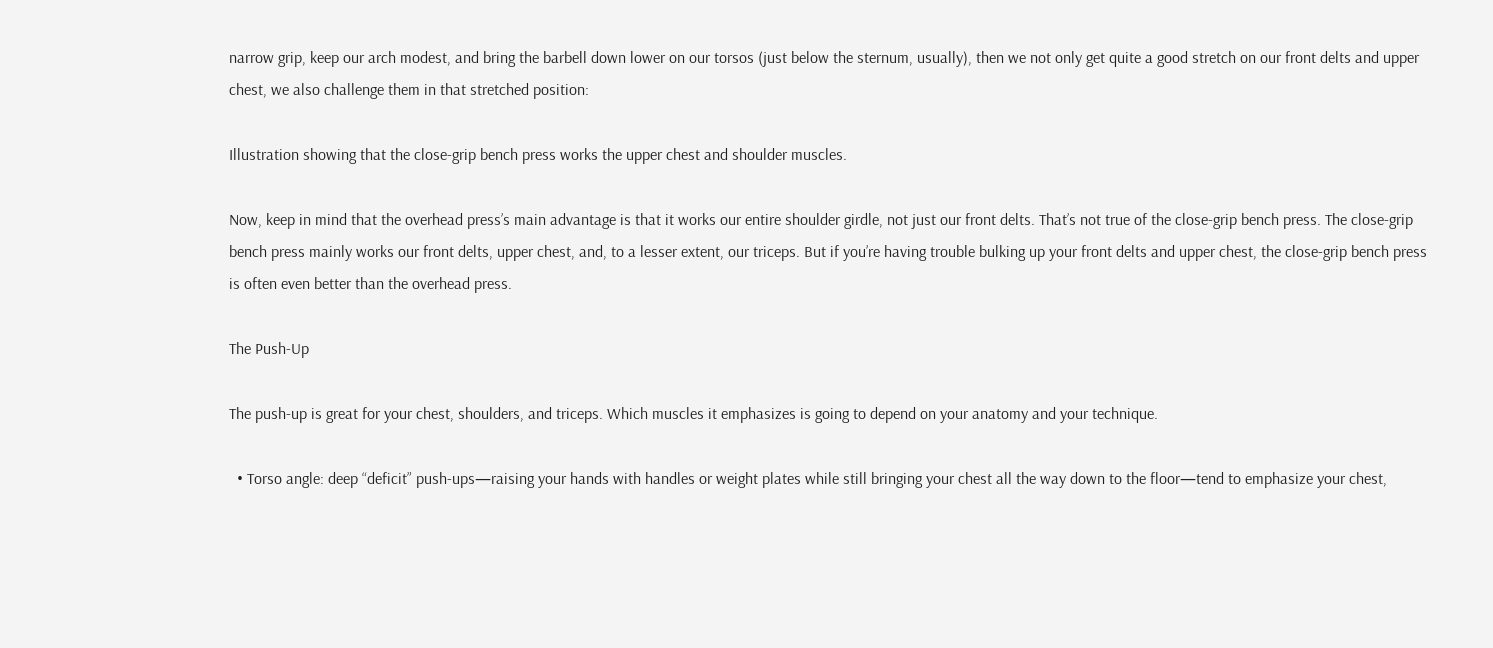narrow grip, keep our arch modest, and bring the barbell down lower on our torsos (just below the sternum, usually), then we not only get quite a good stretch on our front delts and upper chest, we also challenge them in that stretched position:

Illustration showing that the close-grip bench press works the upper chest and shoulder muscles.

Now, keep in mind that the overhead press’s main advantage is that it works our entire shoulder girdle, not just our front delts. That’s not true of the close-grip bench press. The close-grip bench press mainly works our front delts, upper chest, and, to a lesser extent, our triceps. But if you’re having trouble bulking up your front delts and upper chest, the close-grip bench press is often even better than the overhead press.

The Push-Up

The push-up is great for your chest, shoulders, and triceps. Which muscles it emphasizes is going to depend on your anatomy and your technique.

  • Torso angle: deep “deficit” push-ups—raising your hands with handles or weight plates while still bringing your chest all the way down to the floor—tend to emphasize your chest,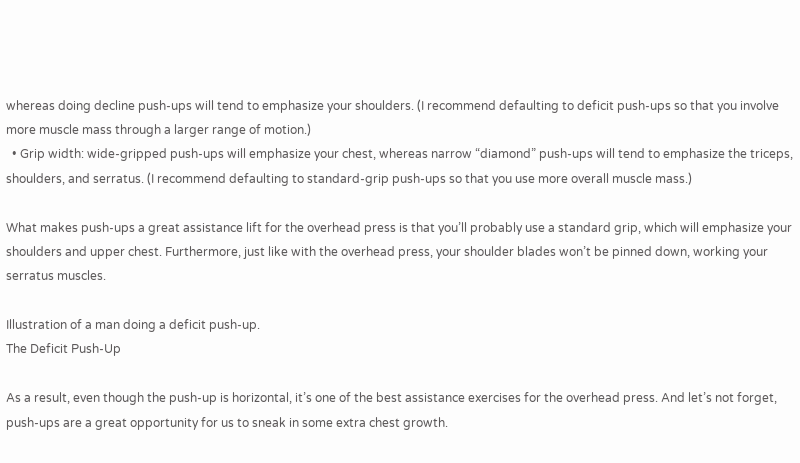whereas doing decline push-ups will tend to emphasize your shoulders. (I recommend defaulting to deficit push-ups so that you involve more muscle mass through a larger range of motion.)
  • Grip width: wide-gripped push-ups will emphasize your chest, whereas narrow “diamond” push-ups will tend to emphasize the triceps, shoulders, and serratus. (I recommend defaulting to standard-grip push-ups so that you use more overall muscle mass.)

What makes push-ups a great assistance lift for the overhead press is that you’ll probably use a standard grip, which will emphasize your shoulders and upper chest. Furthermore, just like with the overhead press, your shoulder blades won’t be pinned down, working your serratus muscles.

Illustration of a man doing a deficit push-up.
The Deficit Push-Up

As a result, even though the push-up is horizontal, it’s one of the best assistance exercises for the overhead press. And let’s not forget, push-ups are a great opportunity for us to sneak in some extra chest growth.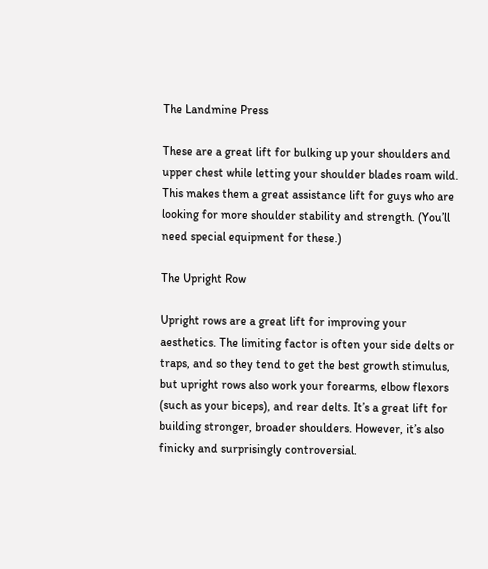The Landmine Press

These are a great lift for bulking up your shoulders and upper chest while letting your shoulder blades roam wild. This makes them a great assistance lift for guys who are looking for more shoulder stability and strength. (You’ll need special equipment for these.)

The Upright Row

Upright rows are a great lift for improving your aesthetics. The limiting factor is often your side delts or traps, and so they tend to get the best growth stimulus, but upright rows also work your forearms, elbow flexors (such as your biceps), and rear delts. It’s a great lift for building stronger, broader shoulders. However, it’s also finicky and surprisingly controversial.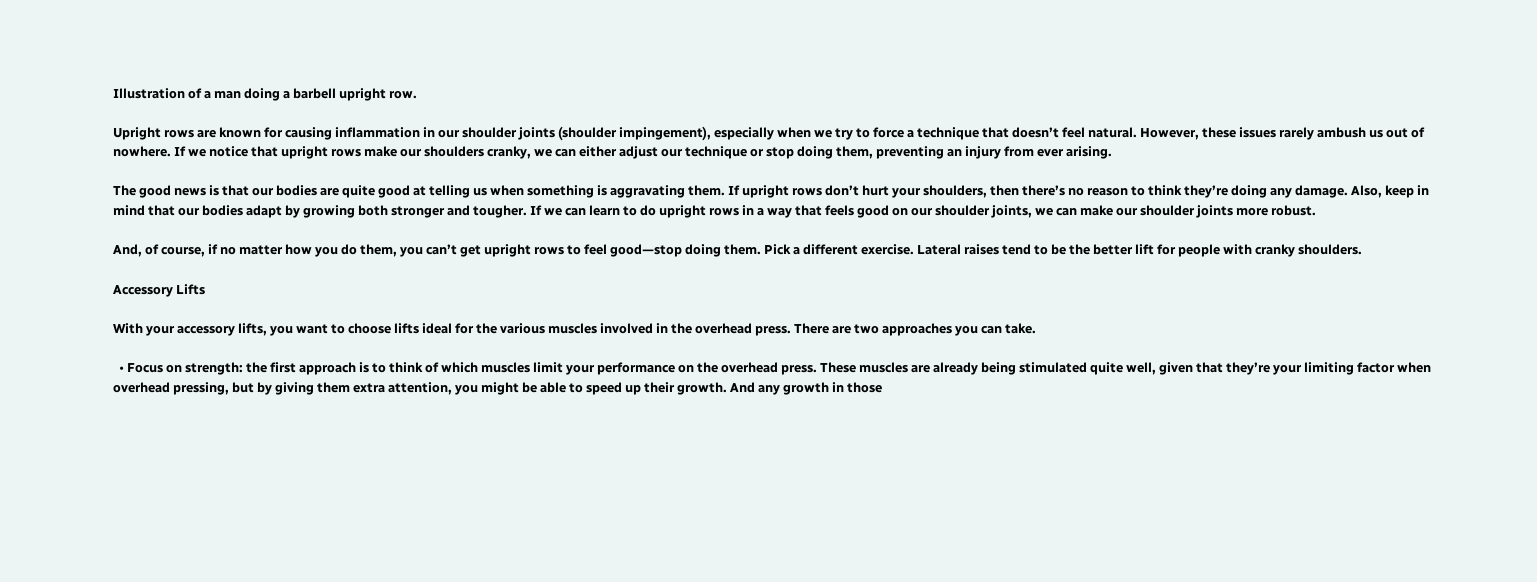Illustration of a man doing a barbell upright row.

Upright rows are known for causing inflammation in our shoulder joints (shoulder impingement), especially when we try to force a technique that doesn’t feel natural. However, these issues rarely ambush us out of nowhere. If we notice that upright rows make our shoulders cranky, we can either adjust our technique or stop doing them, preventing an injury from ever arising.

The good news is that our bodies are quite good at telling us when something is aggravating them. If upright rows don’t hurt your shoulders, then there’s no reason to think they’re doing any damage. Also, keep in mind that our bodies adapt by growing both stronger and tougher. If we can learn to do upright rows in a way that feels good on our shoulder joints, we can make our shoulder joints more robust.

And, of course, if no matter how you do them, you can’t get upright rows to feel good—stop doing them. Pick a different exercise. Lateral raises tend to be the better lift for people with cranky shoulders.

Accessory Lifts

With your accessory lifts, you want to choose lifts ideal for the various muscles involved in the overhead press. There are two approaches you can take.

  • Focus on strength: the first approach is to think of which muscles limit your performance on the overhead press. These muscles are already being stimulated quite well, given that they’re your limiting factor when overhead pressing, but by giving them extra attention, you might be able to speed up their growth. And any growth in those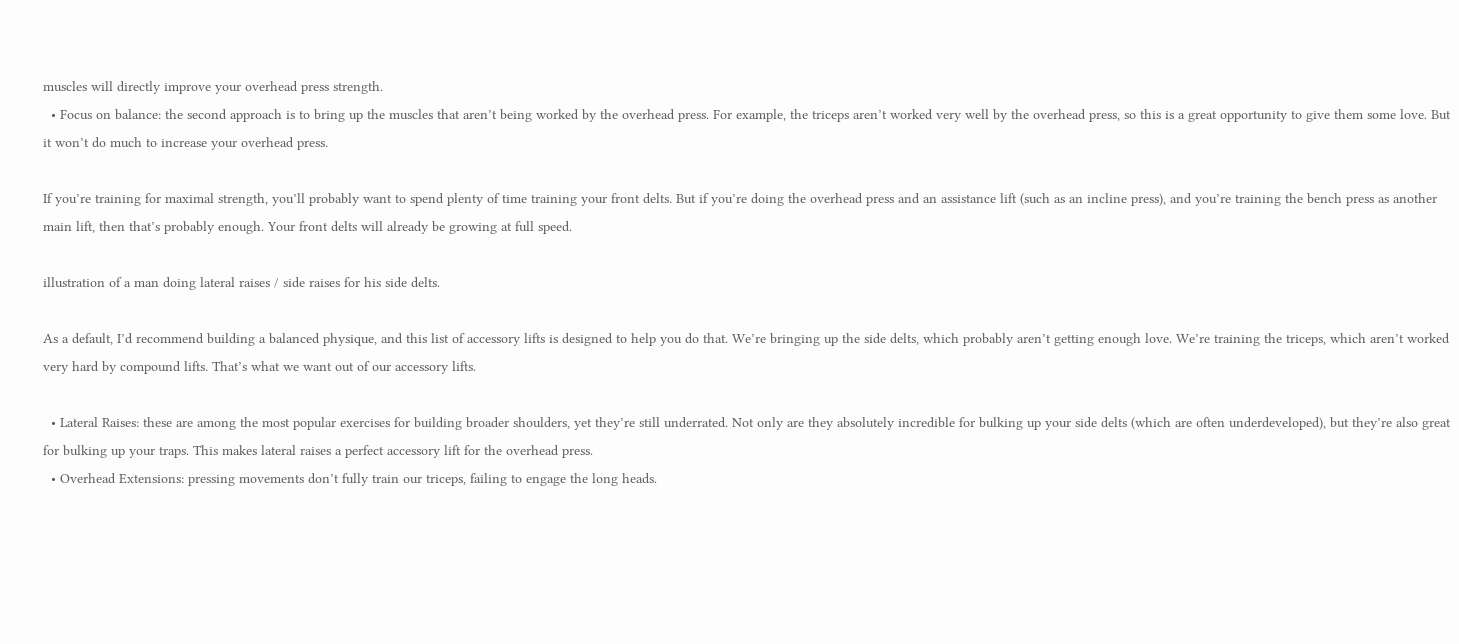muscles will directly improve your overhead press strength.
  • Focus on balance: the second approach is to bring up the muscles that aren’t being worked by the overhead press. For example, the triceps aren’t worked very well by the overhead press, so this is a great opportunity to give them some love. But it won’t do much to increase your overhead press.

If you’re training for maximal strength, you’ll probably want to spend plenty of time training your front delts. But if you’re doing the overhead press and an assistance lift (such as an incline press), and you’re training the bench press as another main lift, then that’s probably enough. Your front delts will already be growing at full speed.

illustration of a man doing lateral raises / side raises for his side delts.

As a default, I’d recommend building a balanced physique, and this list of accessory lifts is designed to help you do that. We’re bringing up the side delts, which probably aren’t getting enough love. We’re training the triceps, which aren’t worked very hard by compound lifts. That’s what we want out of our accessory lifts.

  • Lateral Raises: these are among the most popular exercises for building broader shoulders, yet they’re still underrated. Not only are they absolutely incredible for bulking up your side delts (which are often underdeveloped), but they’re also great for bulking up your traps. This makes lateral raises a perfect accessory lift for the overhead press.
  • Overhead Extensions: pressing movements don’t fully train our triceps, failing to engage the long heads.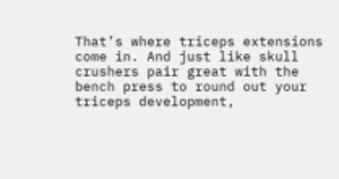That’s where triceps extensions come in. And just like skull crushers pair great with the bench press to round out your triceps development,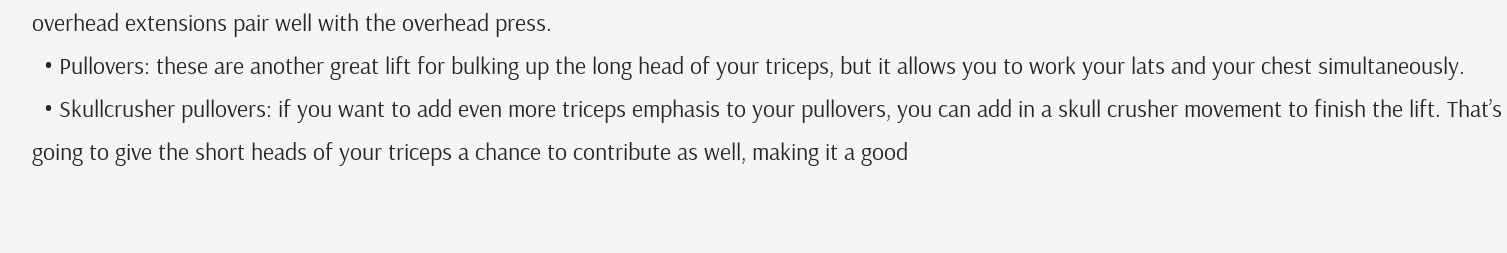overhead extensions pair well with the overhead press.
  • Pullovers: these are another great lift for bulking up the long head of your triceps, but it allows you to work your lats and your chest simultaneously.
  • Skullcrusher pullovers: if you want to add even more triceps emphasis to your pullovers, you can add in a skull crusher movement to finish the lift. That’s going to give the short heads of your triceps a chance to contribute as well, making it a good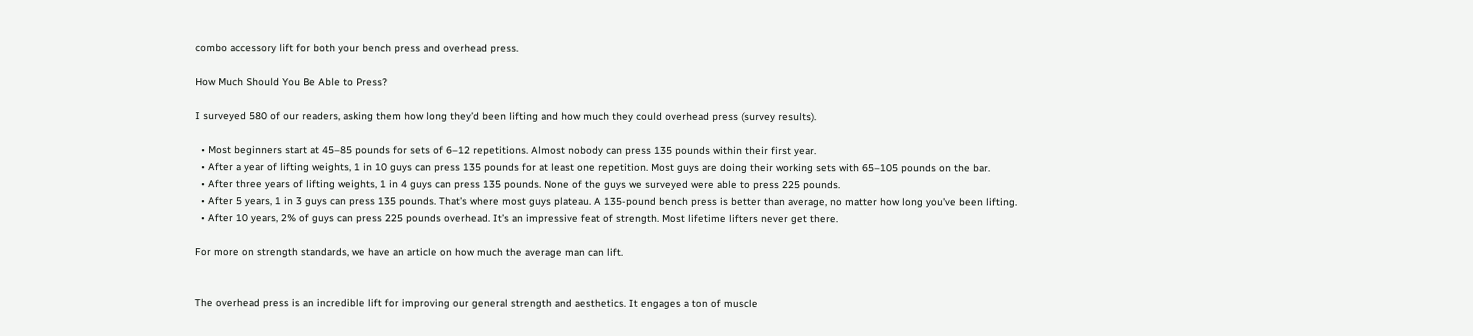combo accessory lift for both your bench press and overhead press.

How Much Should You Be Able to Press?

I surveyed 580 of our readers, asking them how long they’d been lifting and how much they could overhead press (survey results).

  • Most beginners start at 45–85 pounds for sets of 6–12 repetitions. Almost nobody can press 135 pounds within their first year.
  • After a year of lifting weights, 1 in 10 guys can press 135 pounds for at least one repetition. Most guys are doing their working sets with 65–105 pounds on the bar.
  • After three years of lifting weights, 1 in 4 guys can press 135 pounds. None of the guys we surveyed were able to press 225 pounds.
  • After 5 years, 1 in 3 guys can press 135 pounds. That’s where most guys plateau. A 135-pound bench press is better than average, no matter how long you’ve been lifting.
  • After 10 years, 2% of guys can press 225 pounds overhead. It’s an impressive feat of strength. Most lifetime lifters never get there.

For more on strength standards, we have an article on how much the average man can lift.


The overhead press is an incredible lift for improving our general strength and aesthetics. It engages a ton of muscle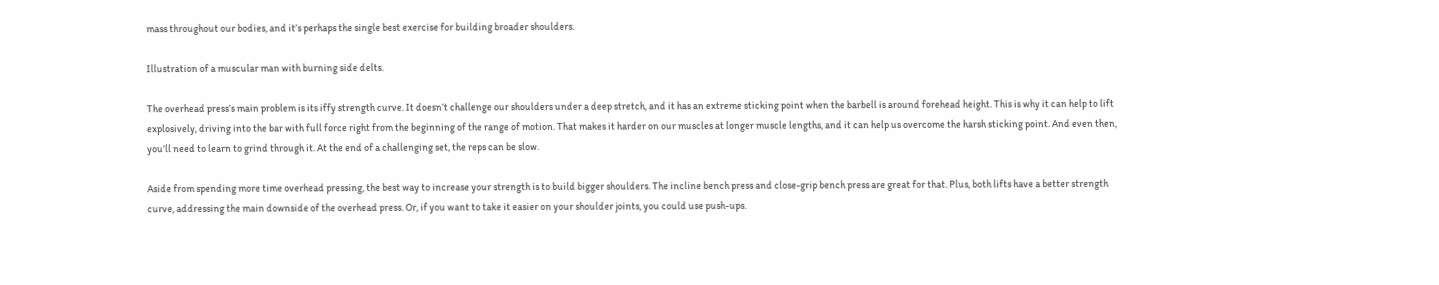mass throughout our bodies, and it’s perhaps the single best exercise for building broader shoulders.

Illustration of a muscular man with burning side delts.

The overhead press’s main problem is its iffy strength curve. It doesn’t challenge our shoulders under a deep stretch, and it has an extreme sticking point when the barbell is around forehead height. This is why it can help to lift explosively, driving into the bar with full force right from the beginning of the range of motion. That makes it harder on our muscles at longer muscle lengths, and it can help us overcome the harsh sticking point. And even then, you’ll need to learn to grind through it. At the end of a challenging set, the reps can be slow.

Aside from spending more time overhead pressing, the best way to increase your strength is to build bigger shoulders. The incline bench press and close-grip bench press are great for that. Plus, both lifts have a better strength curve, addressing the main downside of the overhead press. Or, if you want to take it easier on your shoulder joints, you could use push-ups.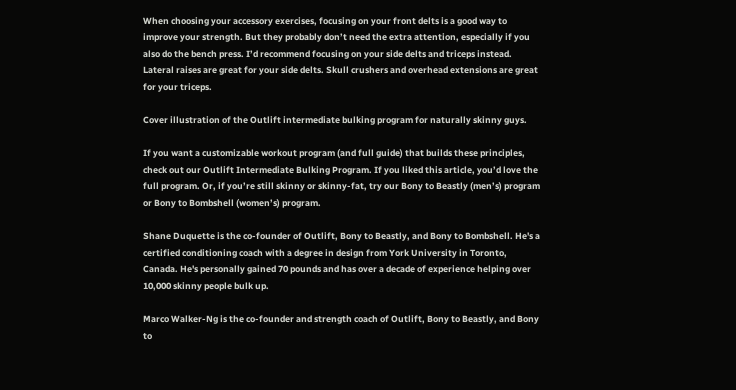When choosing your accessory exercises, focusing on your front delts is a good way to improve your strength. But they probably don’t need the extra attention, especially if you also do the bench press. I’d recommend focusing on your side delts and triceps instead. Lateral raises are great for your side delts. Skull crushers and overhead extensions are great for your triceps.

Cover illustration of the Outlift intermediate bulking program for naturally skinny guys.

If you want a customizable workout program (and full guide) that builds these principles, check out our Outlift Intermediate Bulking Program. If you liked this article, you’d love the full program. Or, if you’re still skinny or skinny-fat, try our Bony to Beastly (men’s) program or Bony to Bombshell (women’s) program.

Shane Duquette is the co-founder of Outlift, Bony to Beastly, and Bony to Bombshell. He's a certified conditioning coach with a degree in design from York University in Toronto, Canada. He's personally gained 70 pounds and has over a decade of experience helping over 10,000 skinny people bulk up.

Marco Walker-Ng is the co-founder and strength coach of Outlift, Bony to Beastly, and Bony to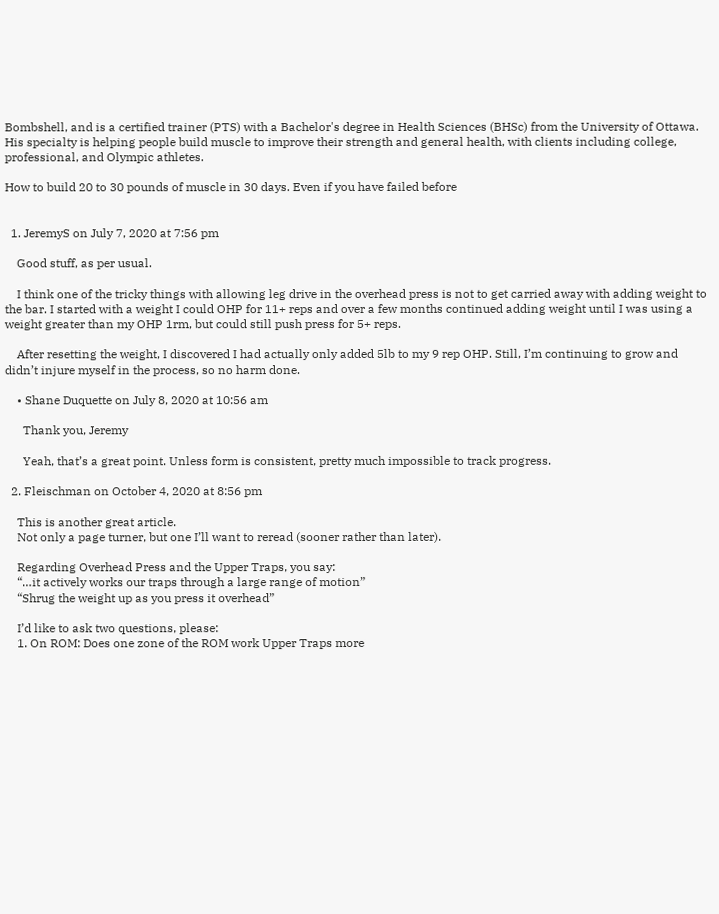Bombshell, and is a certified trainer (PTS) with a Bachelor's degree in Health Sciences (BHSc) from the University of Ottawa. His specialty is helping people build muscle to improve their strength and general health, with clients including college, professional, and Olympic athletes.

How to build 20 to 30 pounds of muscle in 30 days. Even if you have failed before


  1. JeremyS on July 7, 2020 at 7:56 pm

    Good stuff, as per usual.

    I think one of the tricky things with allowing leg drive in the overhead press is not to get carried away with adding weight to the bar. I started with a weight I could OHP for 11+ reps and over a few months continued adding weight until I was using a weight greater than my OHP 1rm, but could still push press for 5+ reps.

    After resetting the weight, I discovered I had actually only added 5lb to my 9 rep OHP. Still, I’m continuing to grow and didn’t injure myself in the process, so no harm done.

    • Shane Duquette on July 8, 2020 at 10:56 am

      Thank you, Jeremy

      Yeah, that’s a great point. Unless form is consistent, pretty much impossible to track progress.

  2. Fleischman on October 4, 2020 at 8:56 pm

    This is another great article.
    Not only a page turner, but one I’ll want to reread (sooner rather than later).

    Regarding Overhead Press and the Upper Traps, you say:
    “…it actively works our traps through a large range of motion”
    “Shrug the weight up as you press it overhead”

    I’d like to ask two questions, please:
    1. On ROM: Does one zone of the ROM work Upper Traps more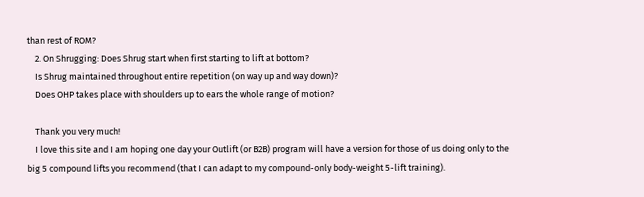than rest of ROM?
    2. On Shrugging: Does Shrug start when first starting to lift at bottom?
    Is Shrug maintained throughout entire repetition (on way up and way down)?
    Does OHP takes place with shoulders up to ears the whole range of motion?

    Thank you very much!
    I love this site and I am hoping one day your Outlift (or B2B) program will have a version for those of us doing only to the big 5 compound lifts you recommend (that I can adapt to my compound-only body-weight 5-lift training).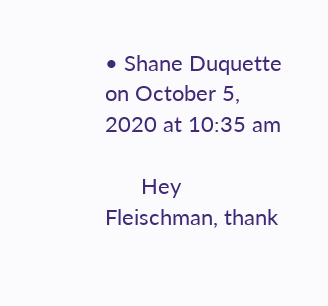• Shane Duquette on October 5, 2020 at 10:35 am

      Hey Fleischman, thank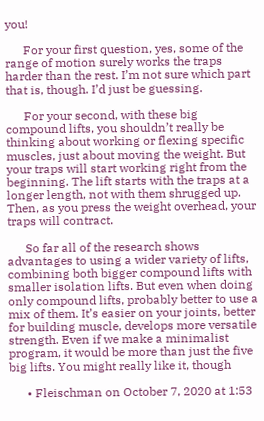you!

      For your first question, yes, some of the range of motion surely works the traps harder than the rest. I’m not sure which part that is, though. I’d just be guessing.

      For your second, with these big compound lifts, you shouldn’t really be thinking about working or flexing specific muscles, just about moving the weight. But your traps will start working right from the beginning. The lift starts with the traps at a longer length, not with them shrugged up. Then, as you press the weight overhead, your traps will contract.

      So far all of the research shows advantages to using a wider variety of lifts, combining both bigger compound lifts with smaller isolation lifts. But even when doing only compound lifts, probably better to use a mix of them. It’s easier on your joints, better for building muscle, develops more versatile strength. Even if we make a minimalist program, it would be more than just the five big lifts. You might really like it, though

      • Fleischman on October 7, 2020 at 1:53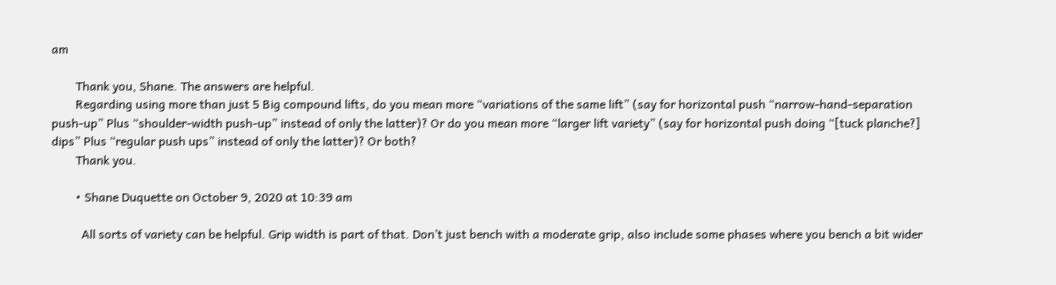am

        Thank you, Shane. The answers are helpful.
        Regarding using more than just 5 Big compound lifts, do you mean more “variations of the same lift” (say for horizontal push “narrow-hand-separation push-up” Plus “shoulder-width push-up” instead of only the latter)? Or do you mean more “larger lift variety” (say for horizontal push doing “[tuck planche?] dips” Plus “regular push ups” instead of only the latter)? Or both?
        Thank you.

        • Shane Duquette on October 9, 2020 at 10:39 am

          All sorts of variety can be helpful. Grip width is part of that. Don’t just bench with a moderate grip, also include some phases where you bench a bit wider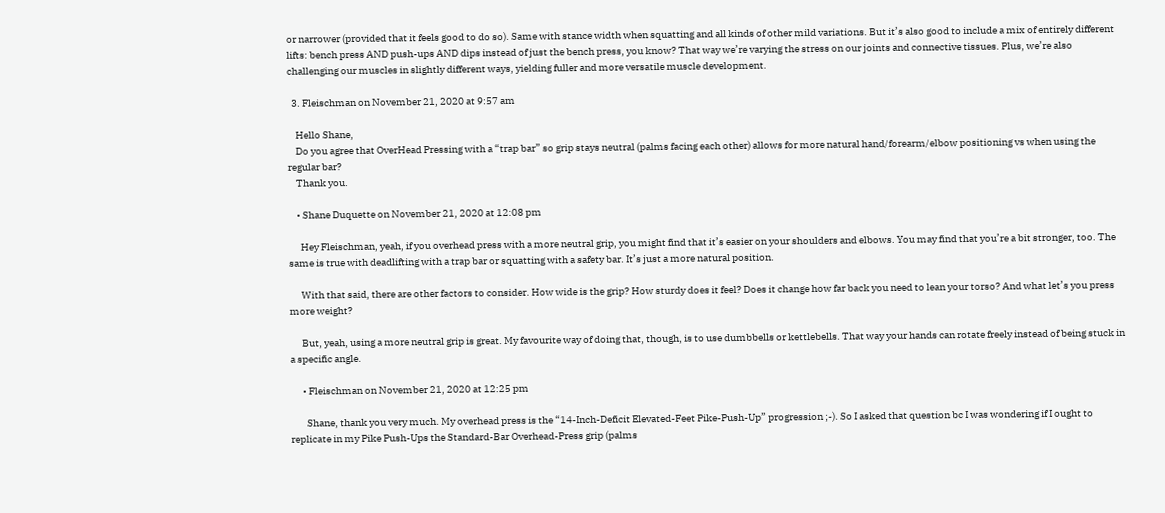or narrower (provided that it feels good to do so). Same with stance width when squatting and all kinds of other mild variations. But it’s also good to include a mix of entirely different lifts: bench press AND push-ups AND dips instead of just the bench press, you know? That way we’re varying the stress on our joints and connective tissues. Plus, we’re also challenging our muscles in slightly different ways, yielding fuller and more versatile muscle development.

  3. Fleischman on November 21, 2020 at 9:57 am

    Hello Shane,
    Do you agree that OverHead Pressing with a “trap bar” so grip stays neutral (palms facing each other) allows for more natural hand/forearm/elbow positioning vs when using the regular bar?
    Thank you.

    • Shane Duquette on November 21, 2020 at 12:08 pm

      Hey Fleischman, yeah, if you overhead press with a more neutral grip, you might find that it’s easier on your shoulders and elbows. You may find that you’re a bit stronger, too. The same is true with deadlifting with a trap bar or squatting with a safety bar. It’s just a more natural position.

      With that said, there are other factors to consider. How wide is the grip? How sturdy does it feel? Does it change how far back you need to lean your torso? And what let’s you press more weight?

      But, yeah, using a more neutral grip is great. My favourite way of doing that, though, is to use dumbbells or kettlebells. That way your hands can rotate freely instead of being stuck in a specific angle.

      • Fleischman on November 21, 2020 at 12:25 pm

        Shane, thank you very much. My overhead press is the “14-Inch-Deficit Elevated-Feet Pike-Push-Up” progression ;-). So I asked that question bc I was wondering if I ought to replicate in my Pike Push-Ups the Standard-Bar Overhead-Press grip (palms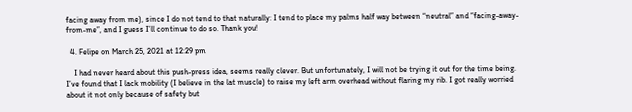facing away from me), since I do not tend to that naturally: I tend to place my palms half way between “neutral” and “facing-away-from-me”, and I guess I’ll continue to do so. Thank you!

  4. Felipe on March 25, 2021 at 12:29 pm

    I had never heard about this push-press idea, seems really clever. But unfortunately, I will not be trying it out for the time being. I’ve found that I lack mobility (I believe in the lat muscle) to raise my left arm overhead without flaring my rib. I got really worried about it not only because of safety but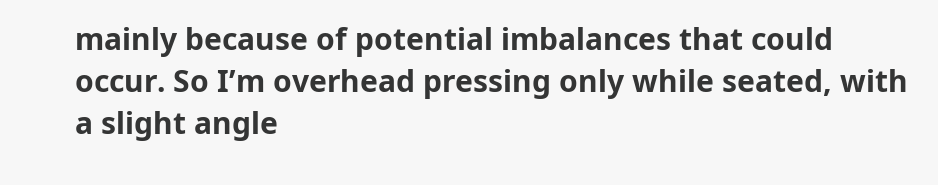mainly because of potential imbalances that could occur. So I’m overhead pressing only while seated, with a slight angle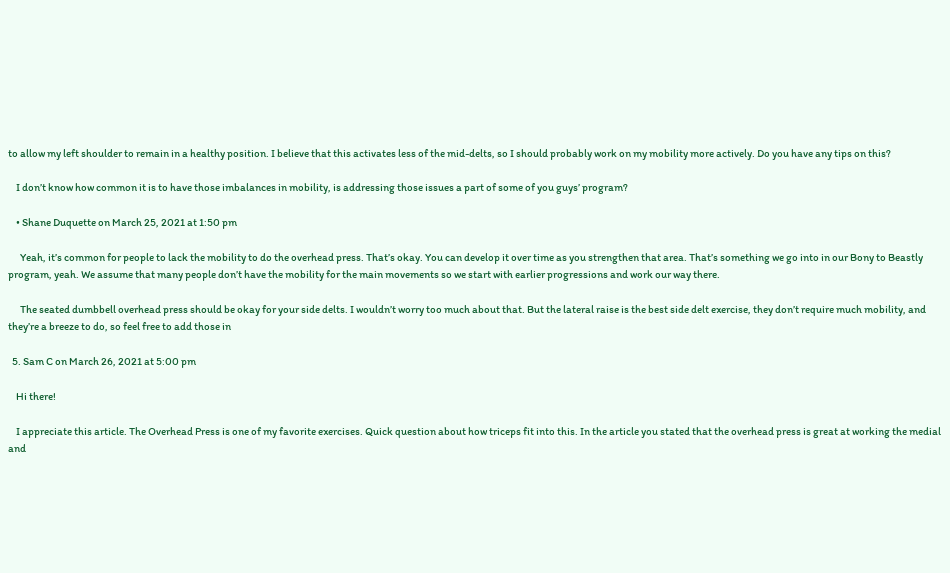to allow my left shoulder to remain in a healthy position. I believe that this activates less of the mid-delts, so I should probably work on my mobility more actively. Do you have any tips on this?

    I don’t know how common it is to have those imbalances in mobility, is addressing those issues a part of some of you guys’ program?

    • Shane Duquette on March 25, 2021 at 1:50 pm

      Yeah, it’s common for people to lack the mobility to do the overhead press. That’s okay. You can develop it over time as you strengthen that area. That’s something we go into in our Bony to Beastly program, yeah. We assume that many people don’t have the mobility for the main movements so we start with earlier progressions and work our way there.

      The seated dumbbell overhead press should be okay for your side delts. I wouldn’t worry too much about that. But the lateral raise is the best side delt exercise, they don’t require much mobility, and they’re a breeze to do, so feel free to add those in

  5. Sam C on March 26, 2021 at 5:00 pm

    Hi there!

    I appreciate this article. The Overhead Press is one of my favorite exercises. Quick question about how triceps fit into this. In the article you stated that the overhead press is great at working the medial and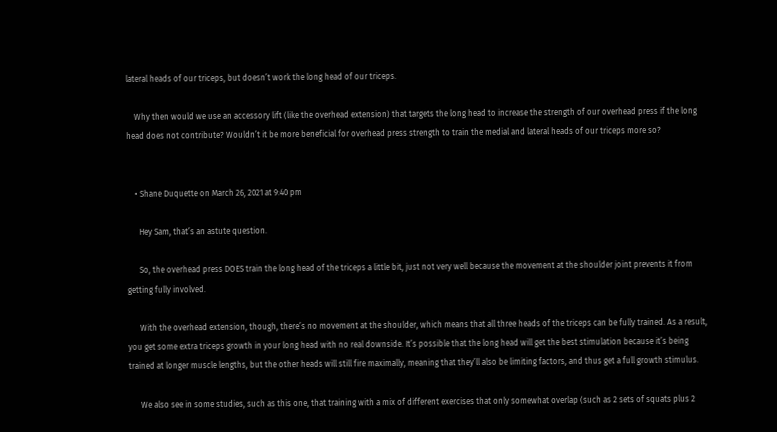lateral heads of our triceps, but doesn’t work the long head of our triceps.

    Why then would we use an accessory lift (like the overhead extension) that targets the long head to increase the strength of our overhead press if the long head does not contribute? Wouldn’t it be more beneficial for overhead press strength to train the medial and lateral heads of our triceps more so?


    • Shane Duquette on March 26, 2021 at 9:40 pm

      Hey Sam, that’s an astute question.

      So, the overhead press DOES train the long head of the triceps a little bit, just not very well because the movement at the shoulder joint prevents it from getting fully involved.

      With the overhead extension, though, there’s no movement at the shoulder, which means that all three heads of the triceps can be fully trained. As a result, you get some extra triceps growth in your long head with no real downside. It’s possible that the long head will get the best stimulation because it’s being trained at longer muscle lengths, but the other heads will still fire maximally, meaning that they’ll also be limiting factors, and thus get a full growth stimulus.

      We also see in some studies, such as this one, that training with a mix of different exercises that only somewhat overlap (such as 2 sets of squats plus 2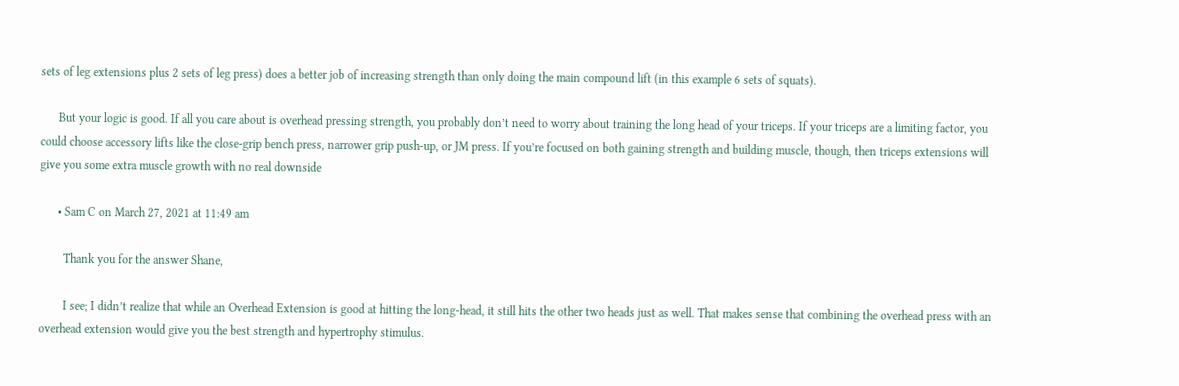sets of leg extensions plus 2 sets of leg press) does a better job of increasing strength than only doing the main compound lift (in this example 6 sets of squats).

      But your logic is good. If all you care about is overhead pressing strength, you probably don’t need to worry about training the long head of your triceps. If your triceps are a limiting factor, you could choose accessory lifts like the close-grip bench press, narrower grip push-up, or JM press. If you’re focused on both gaining strength and building muscle, though, then triceps extensions will give you some extra muscle growth with no real downside

      • Sam C on March 27, 2021 at 11:49 am

        Thank you for the answer Shane,

        I see; I didn’t realize that while an Overhead Extension is good at hitting the long-head, it still hits the other two heads just as well. That makes sense that combining the overhead press with an overhead extension would give you the best strength and hypertrophy stimulus.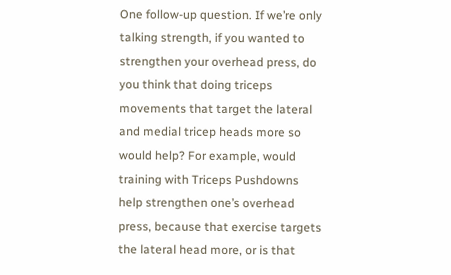One follow-up question. If we’re only talking strength, if you wanted to strengthen your overhead press, do you think that doing triceps movements that target the lateral and medial tricep heads more so would help? For example, would training with Triceps Pushdowns help strengthen one’s overhead press, because that exercise targets the lateral head more, or is that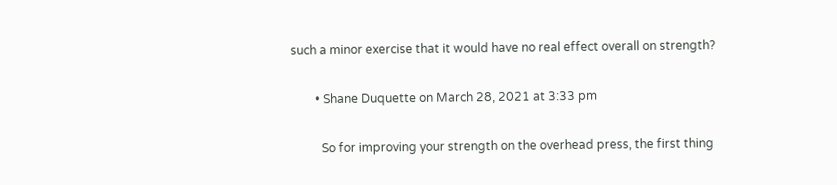such a minor exercise that it would have no real effect overall on strength?

        • Shane Duquette on March 28, 2021 at 3:33 pm

          So for improving your strength on the overhead press, the first thing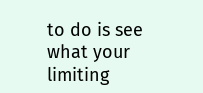to do is see what your limiting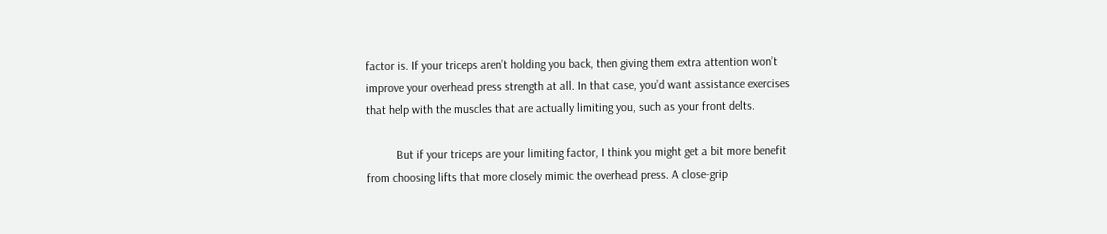factor is. If your triceps aren’t holding you back, then giving them extra attention won’t improve your overhead press strength at all. In that case, you’d want assistance exercises that help with the muscles that are actually limiting you, such as your front delts.

          But if your triceps are your limiting factor, I think you might get a bit more benefit from choosing lifts that more closely mimic the overhead press. A close-grip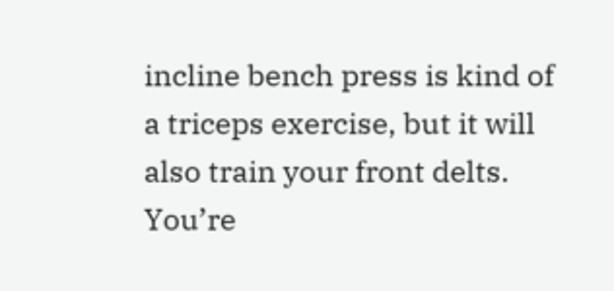incline bench press is kind of a triceps exercise, but it will also train your front delts. You’re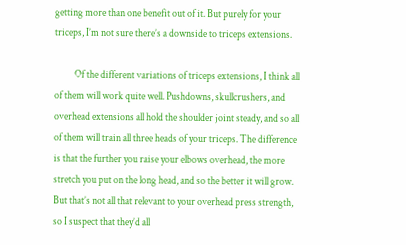getting more than one benefit out of it. But purely for your triceps, I’m not sure there’s a downside to triceps extensions.

          Of the different variations of triceps extensions, I think all of them will work quite well. Pushdowns, skullcrushers, and overhead extensions all hold the shoulder joint steady, and so all of them will train all three heads of your triceps. The difference is that the further you raise your elbows overhead, the more stretch you put on the long head, and so the better it will grow. But that’s not all that relevant to your overhead press strength, so I suspect that they’d all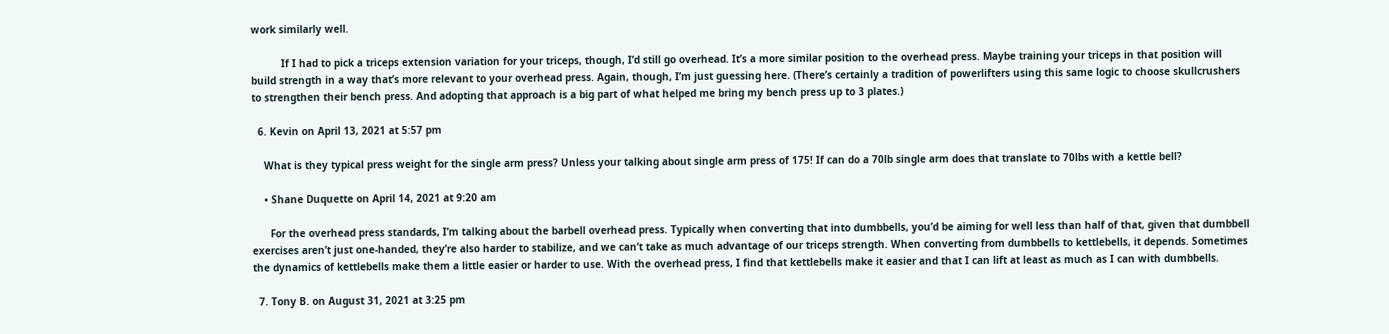work similarly well.

          If I had to pick a triceps extension variation for your triceps, though, I’d still go overhead. It’s a more similar position to the overhead press. Maybe training your triceps in that position will build strength in a way that’s more relevant to your overhead press. Again, though, I’m just guessing here. (There’s certainly a tradition of powerlifters using this same logic to choose skullcrushers to strengthen their bench press. And adopting that approach is a big part of what helped me bring my bench press up to 3 plates.)

  6. Kevin on April 13, 2021 at 5:57 pm

    What is they typical press weight for the single arm press? Unless your talking about single arm press of 175! If can do a 70lb single arm does that translate to 70lbs with a kettle bell?

    • Shane Duquette on April 14, 2021 at 9:20 am

      For the overhead press standards, I’m talking about the barbell overhead press. Typically when converting that into dumbbells, you’d be aiming for well less than half of that, given that dumbbell exercises aren’t just one-handed, they’re also harder to stabilize, and we can’t take as much advantage of our triceps strength. When converting from dumbbells to kettlebells, it depends. Sometimes the dynamics of kettlebells make them a little easier or harder to use. With the overhead press, I find that kettlebells make it easier and that I can lift at least as much as I can with dumbbells.

  7. Tony B. on August 31, 2021 at 3:25 pm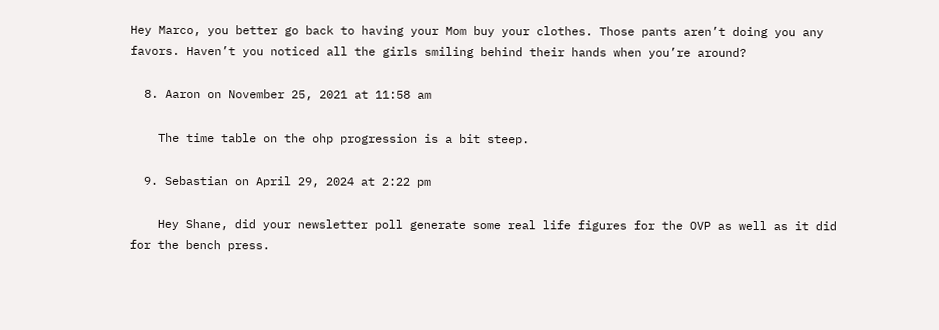Hey Marco, you better go back to having your Mom buy your clothes. Those pants aren’t doing you any favors. Haven’t you noticed all the girls smiling behind their hands when you’re around?

  8. Aaron on November 25, 2021 at 11:58 am

    The time table on the ohp progression is a bit steep.

  9. Sebastian on April 29, 2024 at 2:22 pm

    Hey Shane, did your newsletter poll generate some real life figures for the OVP as well as it did for the bench press.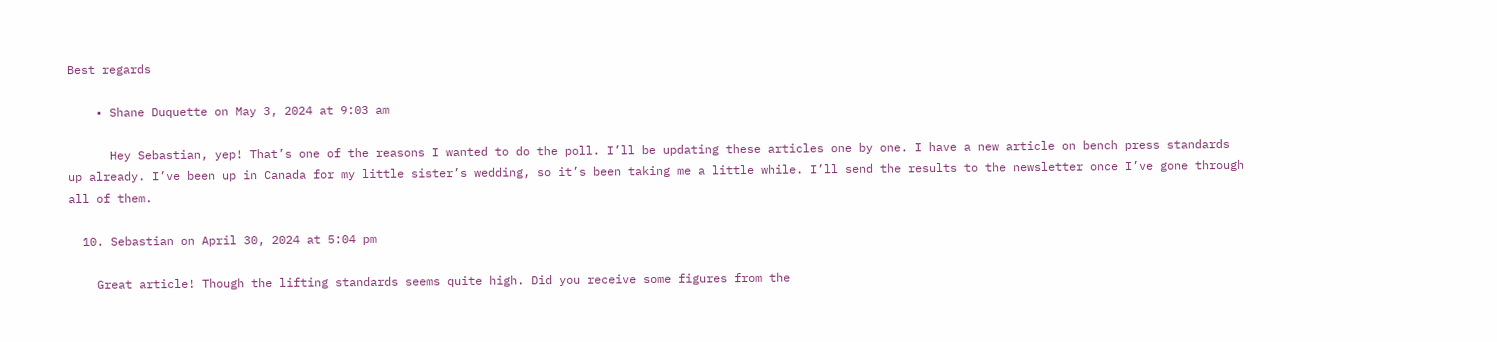Best regards

    • Shane Duquette on May 3, 2024 at 9:03 am

      Hey Sebastian, yep! That’s one of the reasons I wanted to do the poll. I’ll be updating these articles one by one. I have a new article on bench press standards up already. I’ve been up in Canada for my little sister’s wedding, so it’s been taking me a little while. I’ll send the results to the newsletter once I’ve gone through all of them.

  10. Sebastian on April 30, 2024 at 5:04 pm

    Great article! Though the lifting standards seems quite high. Did you receive some figures from the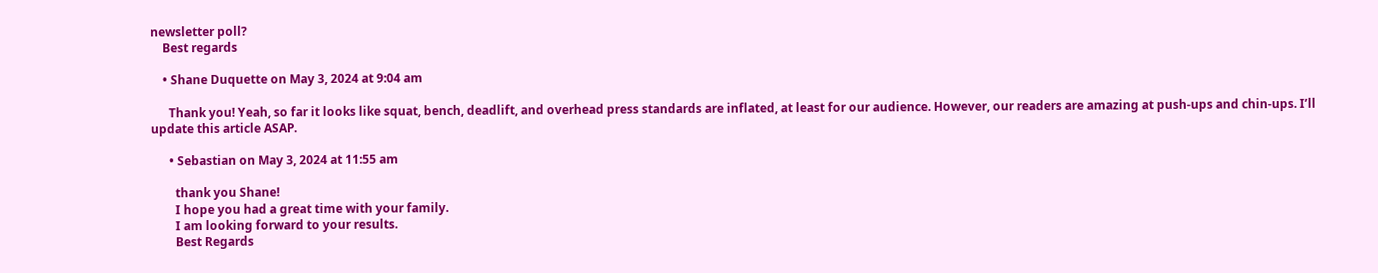newsletter poll?
    Best regards

    • Shane Duquette on May 3, 2024 at 9:04 am

      Thank you! Yeah, so far it looks like squat, bench, deadlift, and overhead press standards are inflated, at least for our audience. However, our readers are amazing at push-ups and chin-ups. I’ll update this article ASAP.

      • Sebastian on May 3, 2024 at 11:55 am

        thank you Shane!
        I hope you had a great time with your family.
        I am looking forward to your results.
        Best Regards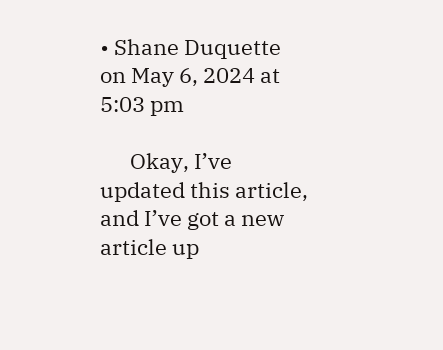• Shane Duquette on May 6, 2024 at 5:03 pm

      Okay, I’ve updated this article, and I’ve got a new article up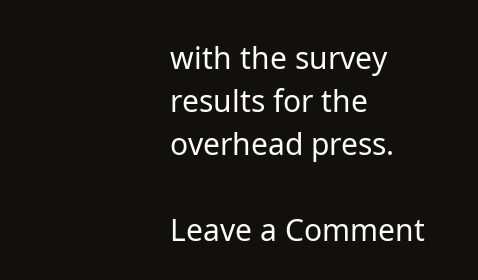with the survey results for the overhead press.

Leave a Comment